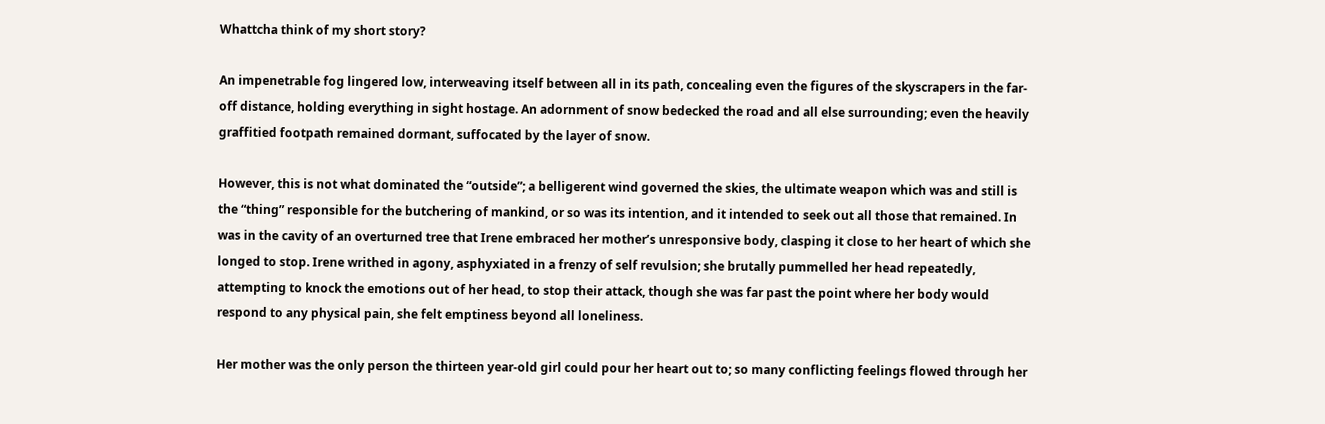Whattcha think of my short story?

An impenetrable fog lingered low, interweaving itself between all in its path, concealing even the figures of the skyscrapers in the far-off distance, holding everything in sight hostage. An adornment of snow bedecked the road and all else surrounding; even the heavily graffitied footpath remained dormant, suffocated by the layer of snow.

However, this is not what dominated the “outside”; a belligerent wind governed the skies, the ultimate weapon which was and still is the “thing” responsible for the butchering of mankind, or so was its intention, and it intended to seek out all those that remained. In was in the cavity of an overturned tree that Irene embraced her mother’s unresponsive body, clasping it close to her heart of which she longed to stop. Irene writhed in agony, asphyxiated in a frenzy of self revulsion; she brutally pummelled her head repeatedly, attempting to knock the emotions out of her head, to stop their attack, though she was far past the point where her body would respond to any physical pain, she felt emptiness beyond all loneliness.

Her mother was the only person the thirteen year-old girl could pour her heart out to; so many conflicting feelings flowed through her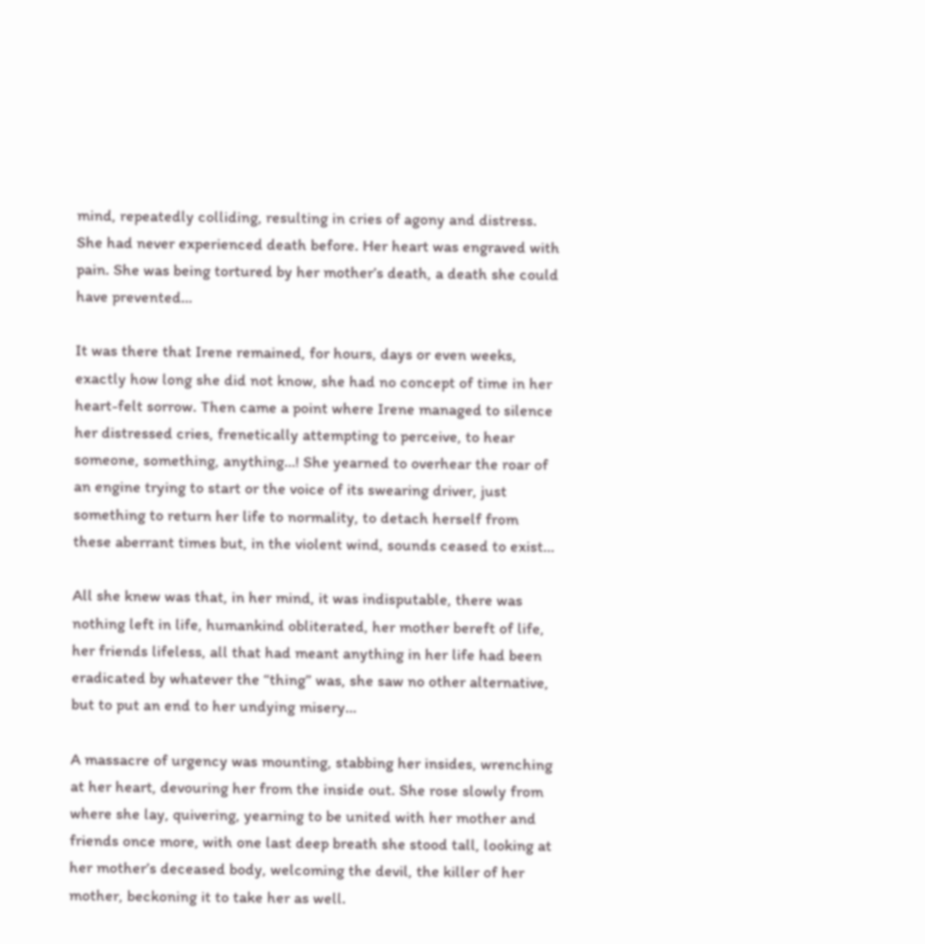mind, repeatedly colliding, resulting in cries of agony and distress. She had never experienced death before. Her heart was engraved with pain. She was being tortured by her mother’s death, a death she could have prevented…

It was there that Irene remained, for hours, days or even weeks, exactly how long she did not know, she had no concept of time in her heart-felt sorrow. Then came a point where Irene managed to silence her distressed cries, frenetically attempting to perceive, to hear someone, something, anything…! She yearned to overhear the roar of an engine trying to start or the voice of its swearing driver, just something to return her life to normality, to detach herself from these aberrant times but, in the violent wind, sounds ceased to exist…

All she knew was that, in her mind, it was indisputable, there was nothing left in life, humankind obliterated, her mother bereft of life, her friends lifeless, all that had meant anything in her life had been eradicated by whatever the “thing” was, she saw no other alternative, but to put an end to her undying misery…

A massacre of urgency was mounting, stabbing her insides, wrenching at her heart, devouring her from the inside out. She rose slowly from where she lay, quivering, yearning to be united with her mother and friends once more, with one last deep breath she stood tall, looking at her mother’s deceased body, welcoming the devil, the killer of her mother, beckoning it to take her as well.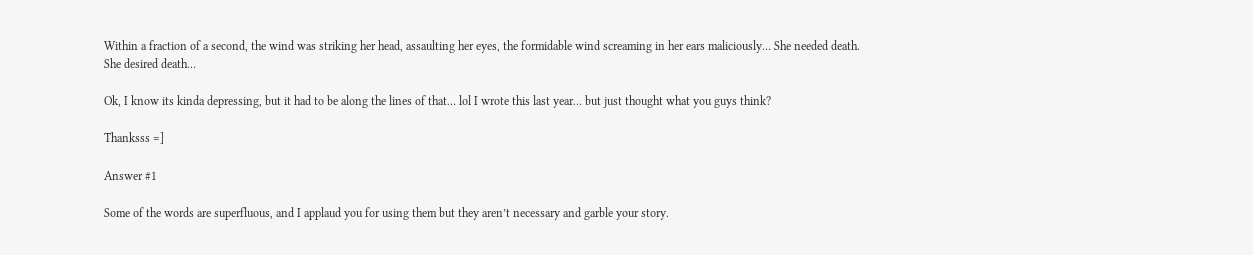Within a fraction of a second, the wind was striking her head, assaulting her eyes, the formidable wind screaming in her ears maliciously… She needed death. She desired death…

Ok, I know its kinda depressing, but it had to be along the lines of that… lol I wrote this last year… but just thought what you guys think?

Thanksss =]

Answer #1

Some of the words are superfluous, and I applaud you for using them but they aren’t necessary and garble your story.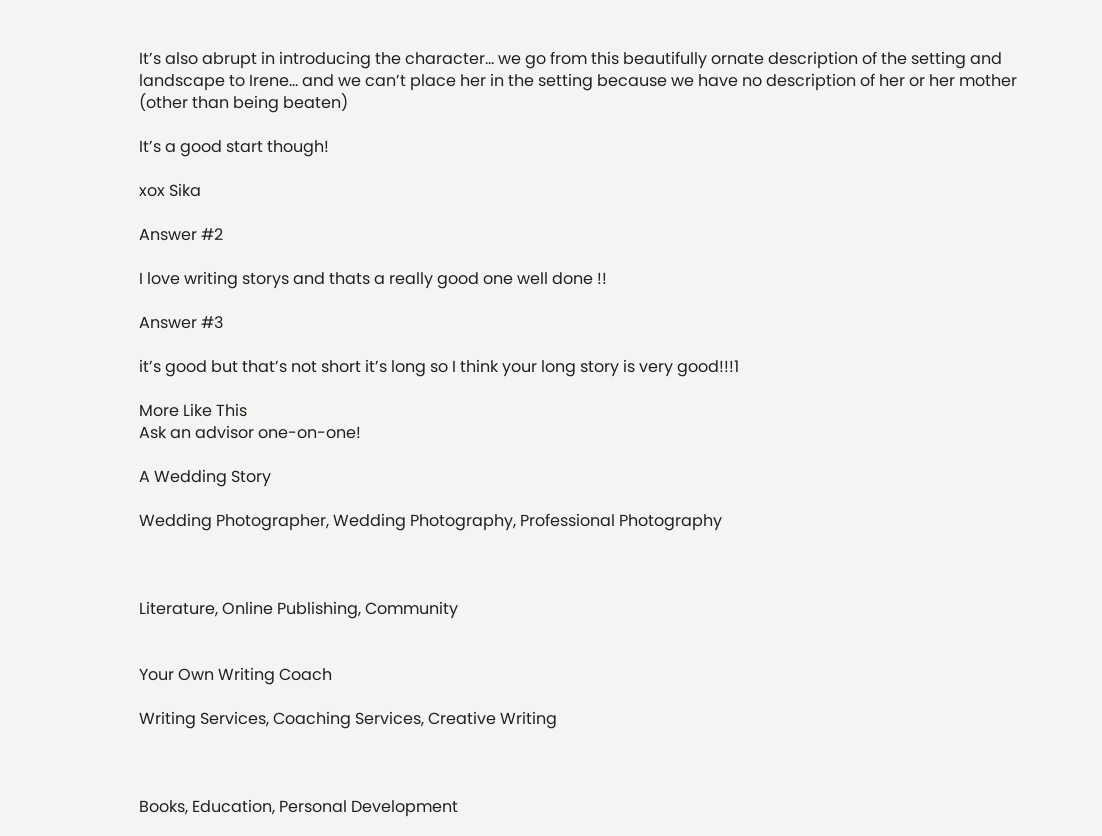It’s also abrupt in introducing the character… we go from this beautifully ornate description of the setting and landscape to Irene… and we can’t place her in the setting because we have no description of her or her mother (other than being beaten)

It’s a good start though!

xox Sika

Answer #2

I love writing storys and thats a really good one well done !!

Answer #3

it’s good but that’s not short it’s long so I think your long story is very good!!!1

More Like This
Ask an advisor one-on-one!

A Wedding Story

Wedding Photographer, Wedding Photography, Professional Photography



Literature, Online Publishing, Community


Your Own Writing Coach

Writing Services, Coaching Services, Creative Writing



Books, Education, Personal Development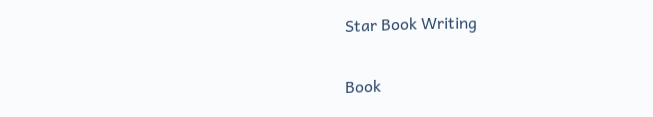Star Book Writing

Book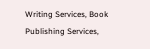Writing Services, Book Publishing Services,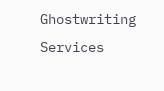Ghostwriting Services